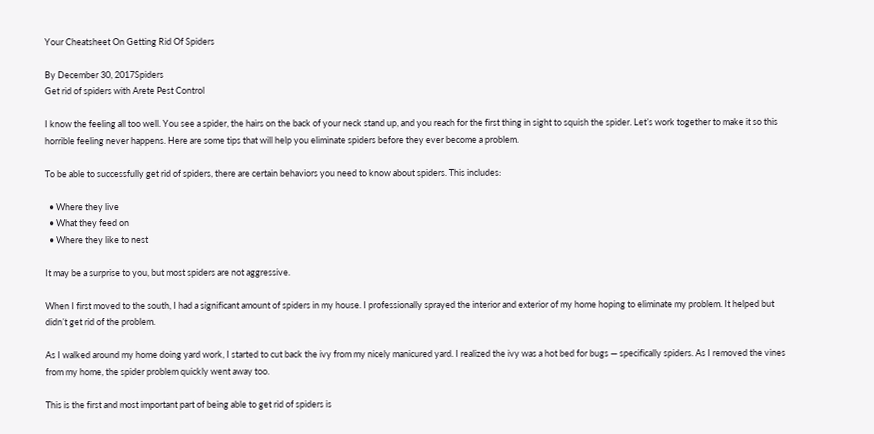Your Cheatsheet On Getting Rid Of Spiders

By December 30, 2017Spiders
Get rid of spiders with Arete Pest Control

I know the feeling all too well. You see a spider, the hairs on the back of your neck stand up, and you reach for the first thing in sight to squish the spider. Let’s work together to make it so this horrible feeling never happens. Here are some tips that will help you eliminate spiders before they ever become a problem.

To be able to successfully get rid of spiders, there are certain behaviors you need to know about spiders. This includes:

  • Where they live
  • What they feed on
  • Where they like to nest

It may be a surprise to you, but most spiders are not aggressive.

When I first moved to the south, I had a significant amount of spiders in my house. I professionally sprayed the interior and exterior of my home hoping to eliminate my problem. It helped but didn’t get rid of the problem.

As I walked around my home doing yard work, I started to cut back the ivy from my nicely manicured yard. I realized the ivy was a hot bed for bugs — specifically spiders. As I removed the vines from my home, the spider problem quickly went away too.

This is the first and most important part of being able to get rid of spiders is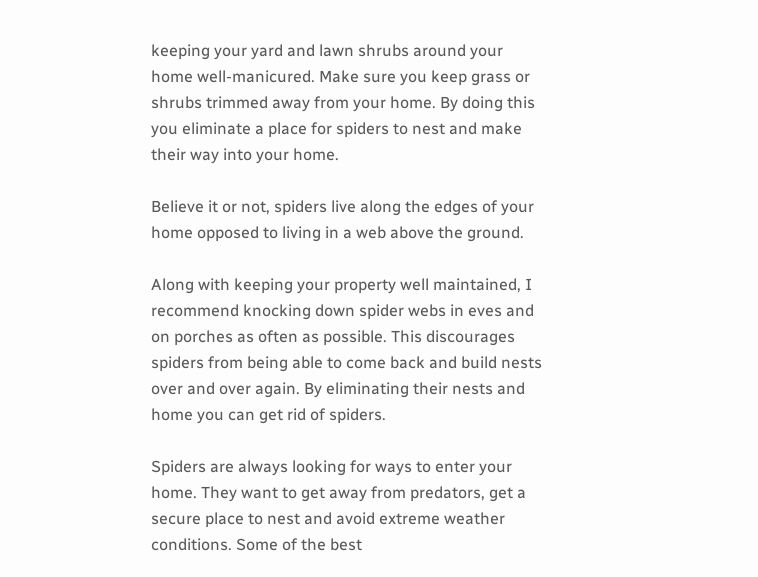keeping your yard and lawn shrubs around your home well-manicured. Make sure you keep grass or shrubs trimmed away from your home. By doing this you eliminate a place for spiders to nest and make their way into your home.

Believe it or not, spiders live along the edges of your home opposed to living in a web above the ground.

Along with keeping your property well maintained, I recommend knocking down spider webs in eves and on porches as often as possible. This discourages spiders from being able to come back and build nests over and over again. By eliminating their nests and home you can get rid of spiders.

Spiders are always looking for ways to enter your home. They want to get away from predators, get a secure place to nest and avoid extreme weather conditions. Some of the best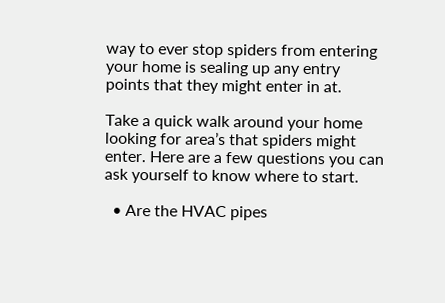way to ever stop spiders from entering your home is sealing up any entry points that they might enter in at.

Take a quick walk around your home looking for area’s that spiders might enter. Here are a few questions you can ask yourself to know where to start.

  • Are the HVAC pipes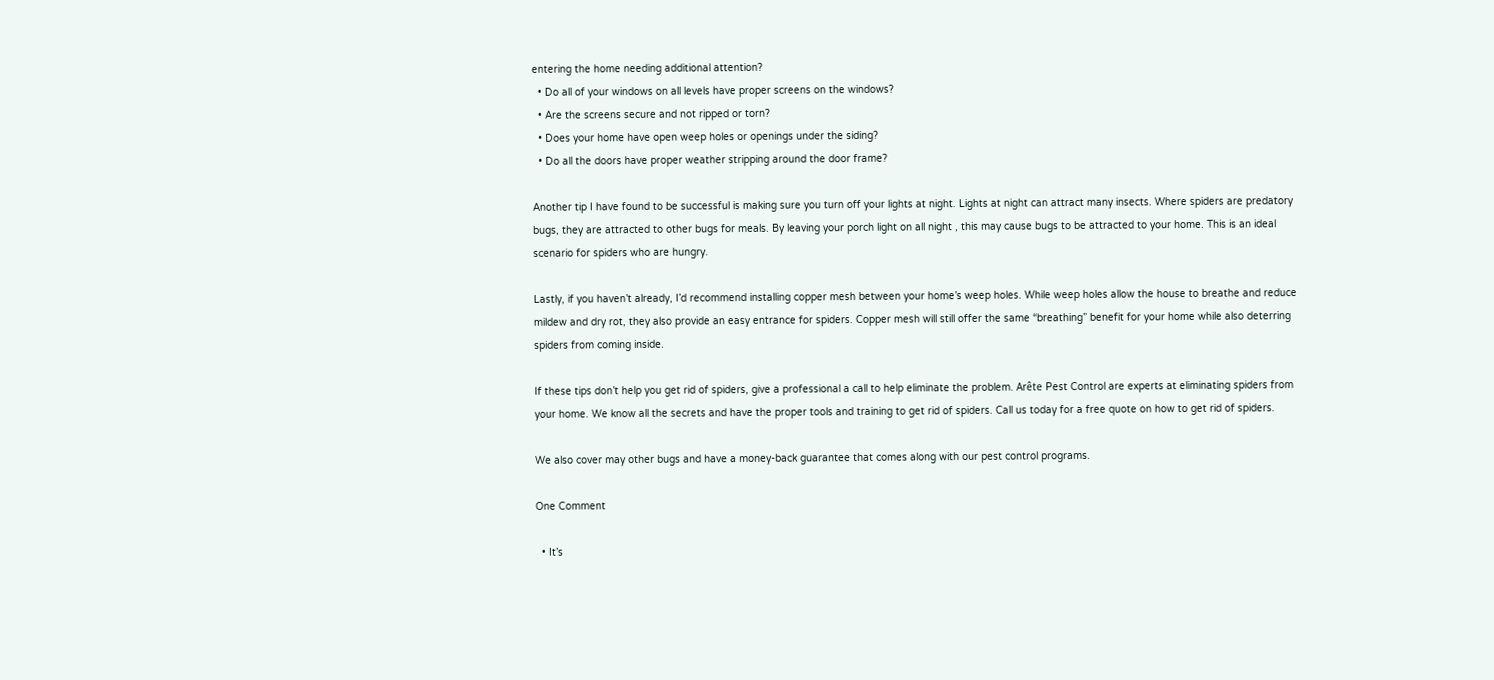entering the home needing additional attention?
  • Do all of your windows on all levels have proper screens on the windows?
  • Are the screens secure and not ripped or torn?
  • Does your home have open weep holes or openings under the siding?
  • Do all the doors have proper weather stripping around the door frame?

Another tip I have found to be successful is making sure you turn off your lights at night. Lights at night can attract many insects. Where spiders are predatory bugs, they are attracted to other bugs for meals. By leaving your porch light on all night , this may cause bugs to be attracted to your home. This is an ideal scenario for spiders who are hungry.

Lastly, if you haven’t already, I’d recommend installing copper mesh between your home’s weep holes. While weep holes allow the house to breathe and reduce mildew and dry rot, they also provide an easy entrance for spiders. Copper mesh will still offer the same “breathing” benefit for your home while also deterring spiders from coming inside.

If these tips don’t help you get rid of spiders, give a professional a call to help eliminate the problem. Arête Pest Control are experts at eliminating spiders from your home. We know all the secrets and have the proper tools and training to get rid of spiders. Call us today for a free quote on how to get rid of spiders.

We also cover may other bugs and have a money-back guarantee that comes along with our pest control programs.

One Comment

  • It’s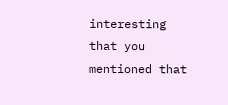interesting that you mentioned that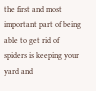the first and most important part of being able to get rid of spiders is keeping your yard and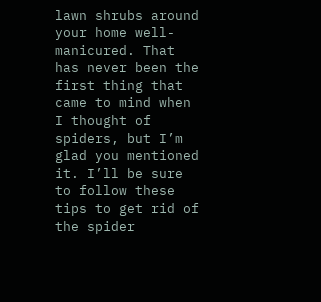lawn shrubs around your home well-manicured. That has never been the first thing that came to mind when I thought of spiders, but I’m glad you mentioned it. I’ll be sure to follow these tips to get rid of the spider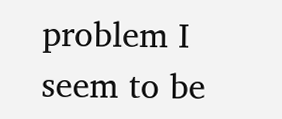problem I seem to be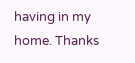having in my home. Thanks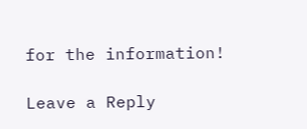for the information!

Leave a Reply